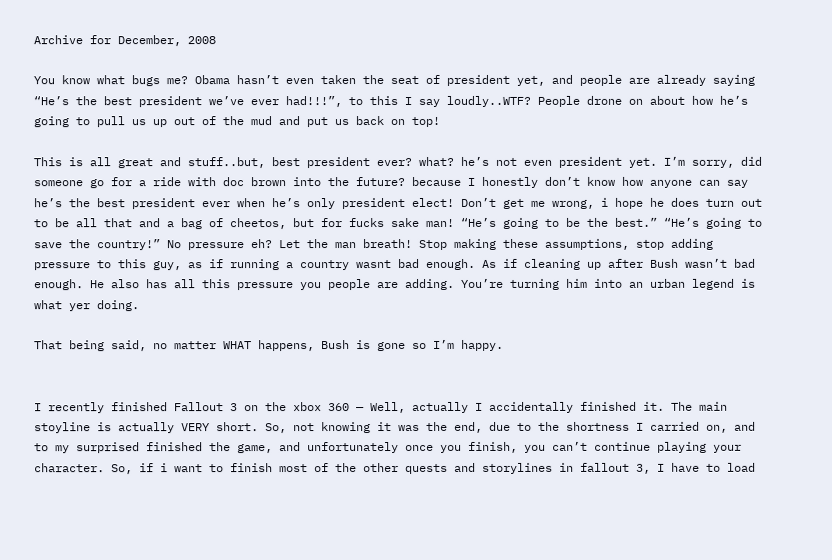Archive for December, 2008

You know what bugs me? Obama hasn’t even taken the seat of president yet, and people are already saying “He’s the best president we’ve ever had!!!”, to this I say loudly..WTF? People drone on about how he’s going to pull us up out of the mud and put us back on top!

This is all great and stuff..but, best president ever? what? he’s not even president yet. I’m sorry, did someone go for a ride with doc brown into the future? because I honestly don’t know how anyone can say he’s the best president ever when he’s only president elect! Don’t get me wrong, i hope he does turn out to be all that and a bag of cheetos, but for fucks sake man! “He’s going to be the best.” “He’s going to save the country!” No pressure eh? Let the man breath! Stop making these assumptions, stop adding pressure to this guy, as if running a country wasnt bad enough. As if cleaning up after Bush wasn’t bad enough. He also has all this pressure you people are adding. You’re turning him into an urban legend is what yer doing.

That being said, no matter WHAT happens, Bush is gone so I’m happy.


I recently finished Fallout 3 on the xbox 360 — Well, actually I accidentally finished it. The main stoyline is actually VERY short. So, not knowing it was the end, due to the shortness I carried on, and to my surprised finished the game, and unfortunately once you finish, you can’t continue playing your character. So, if i want to finish most of the other quests and storylines in fallout 3, I have to load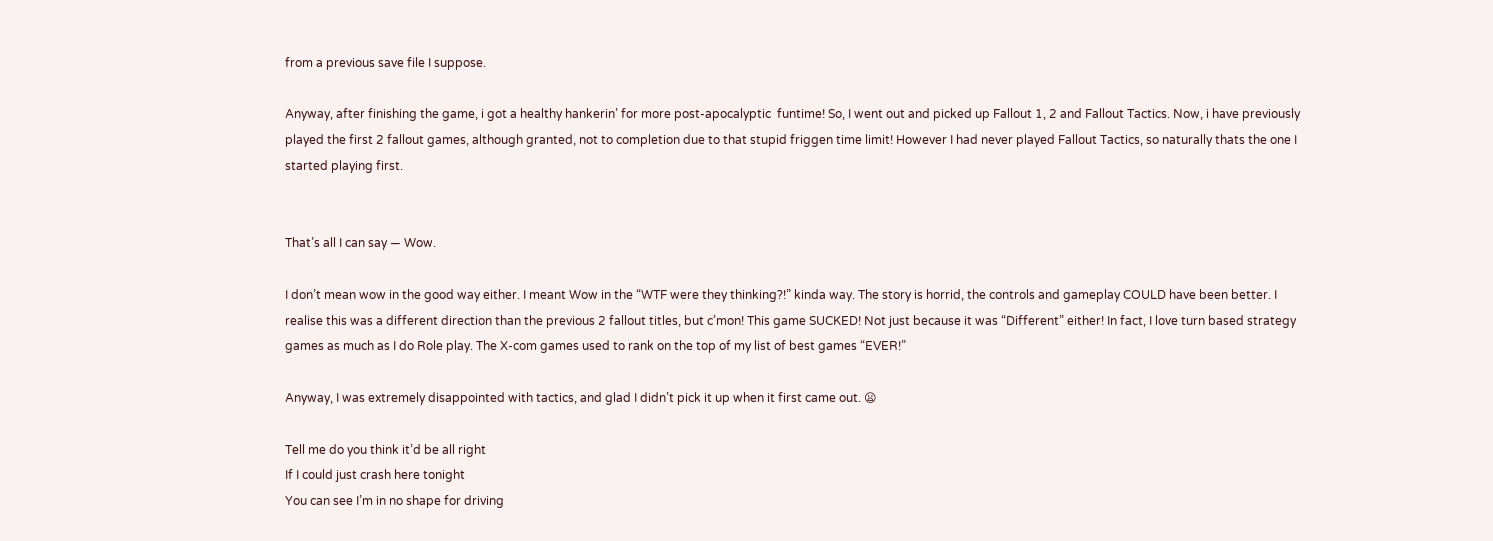from a previous save file I suppose.

Anyway, after finishing the game, i got a healthy hankerin’ for more post-apocalyptic  funtime! So, I went out and picked up Fallout 1, 2 and Fallout Tactics. Now, i have previously played the first 2 fallout games, although granted, not to completion due to that stupid friggen time limit! However I had never played Fallout Tactics, so naturally thats the one I started playing first.


That’s all I can say — Wow.

I don’t mean wow in the good way either. I meant Wow in the “WTF were they thinking?!” kinda way. The story is horrid, the controls and gameplay COULD have been better. I realise this was a different direction than the previous 2 fallout titles, but c’mon! This game SUCKED! Not just because it was “Different” either! In fact, I love turn based strategy games as much as I do Role play. The X-com games used to rank on the top of my list of best games “EVER!”

Anyway, I was extremely disappointed with tactics, and glad I didn’t pick it up when it first came out. 😦

Tell me do you think it’d be all right
If I could just crash here tonight
You can see I’m in no shape for driving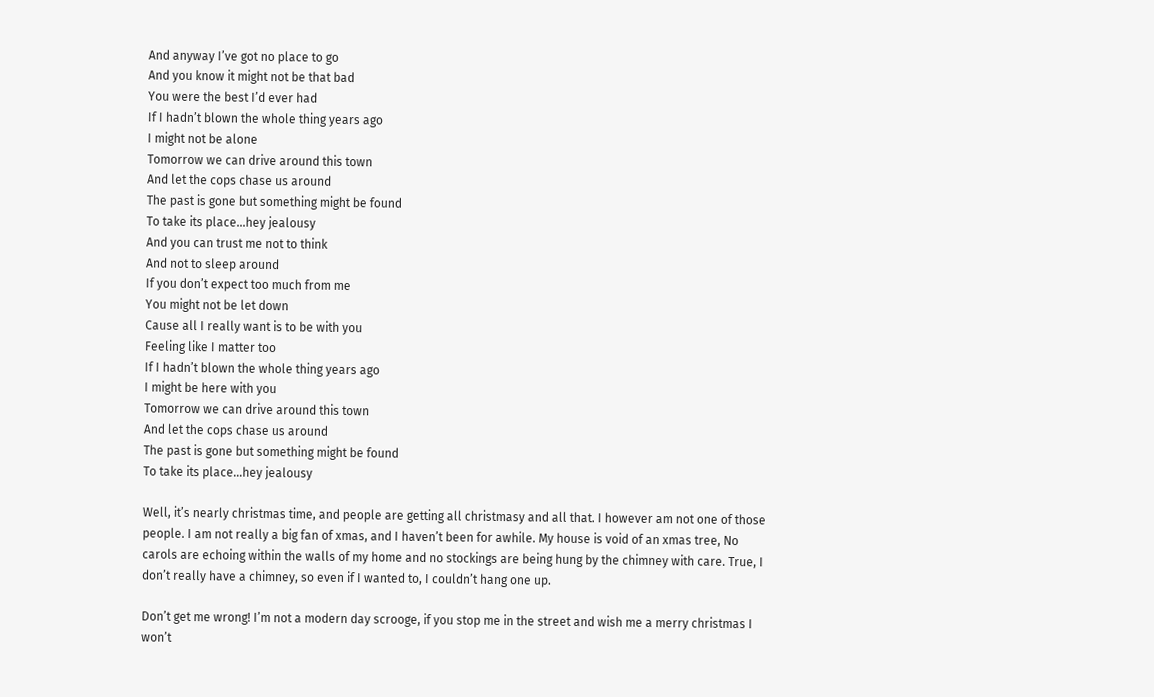And anyway I’ve got no place to go
And you know it might not be that bad
You were the best I’d ever had
If I hadn’t blown the whole thing years ago
I might not be alone
Tomorrow we can drive around this town
And let the cops chase us around
The past is gone but something might be found
To take its place…hey jealousy
And you can trust me not to think
And not to sleep around
If you don’t expect too much from me
You might not be let down
Cause all I really want is to be with you
Feeling like I matter too
If I hadn’t blown the whole thing years ago
I might be here with you
Tomorrow we can drive around this town
And let the cops chase us around
The past is gone but something might be found
To take its place…hey jealousy

Well, it’s nearly christmas time, and people are getting all christmasy and all that. I however am not one of those people. I am not really a big fan of xmas, and I haven’t been for awhile. My house is void of an xmas tree, No carols are echoing within the walls of my home and no stockings are being hung by the chimney with care. True, I don’t really have a chimney, so even if I wanted to, I couldn’t hang one up.

Don’t get me wrong! I’m not a modern day scrooge, if you stop me in the street and wish me a merry christmas I won’t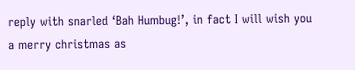reply with snarled ‘Bah Humbug!’, in fact I will wish you a merry christmas as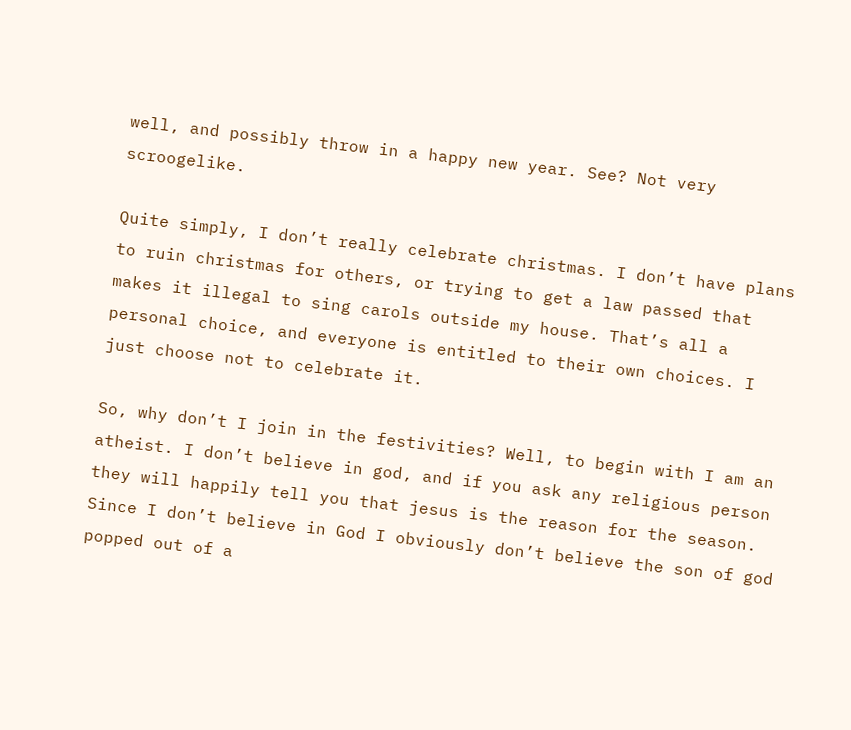well, and possibly throw in a happy new year. See? Not very scroogelike.

Quite simply, I don’t really celebrate christmas. I don’t have plans to ruin christmas for others, or trying to get a law passed that makes it illegal to sing carols outside my house. That’s all a personal choice, and everyone is entitled to their own choices. I just choose not to celebrate it.

So, why don’t I join in the festivities? Well, to begin with I am an atheist. I don’t believe in god, and if you ask any religious person they will happily tell you that jesus is the reason for the season. Since I don’t believe in God I obviously don’t believe the son of god popped out of a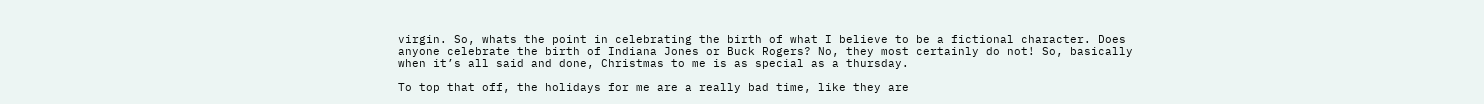virgin. So, whats the point in celebrating the birth of what I believe to be a fictional character. Does anyone celebrate the birth of Indiana Jones or Buck Rogers? No, they most certainly do not! So, basically when it’s all said and done, Christmas to me is as special as a thursday.

To top that off, the holidays for me are a really bad time, like they are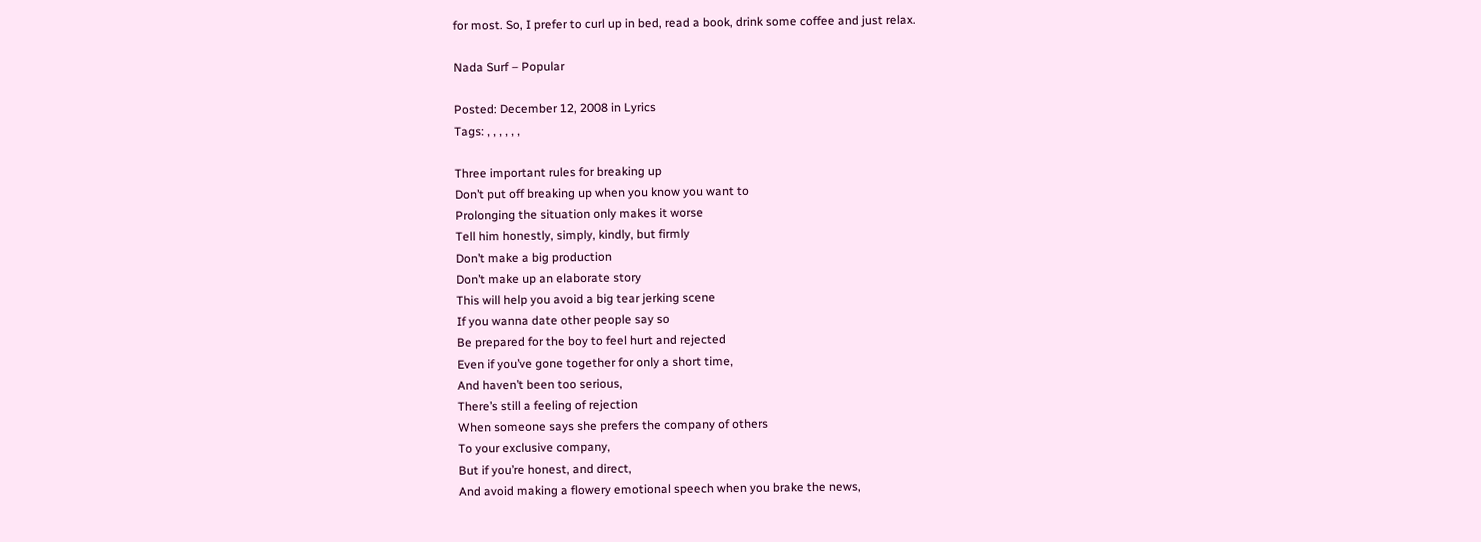for most. So, I prefer to curl up in bed, read a book, drink some coffee and just relax.

Nada Surf – Popular

Posted: December 12, 2008 in Lyrics
Tags: , , , , , ,

Three important rules for breaking up
Don’t put off breaking up when you know you want to
Prolonging the situation only makes it worse
Tell him honestly, simply, kindly, but firmly
Don’t make a big production
Don’t make up an elaborate story
This will help you avoid a big tear jerking scene
If you wanna date other people say so
Be prepared for the boy to feel hurt and rejected
Even if you’ve gone together for only a short time,
And haven’t been too serious,
There’s still a feeling of rejection
When someone says she prefers the company of others
To your exclusive company,
But if you’re honest, and direct,
And avoid making a flowery emotional speech when you brake the news,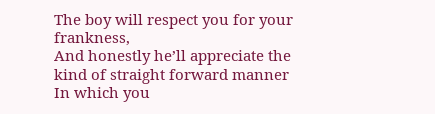The boy will respect you for your frankness,
And honestly he’ll appreciate the kind of straight forward manner
In which you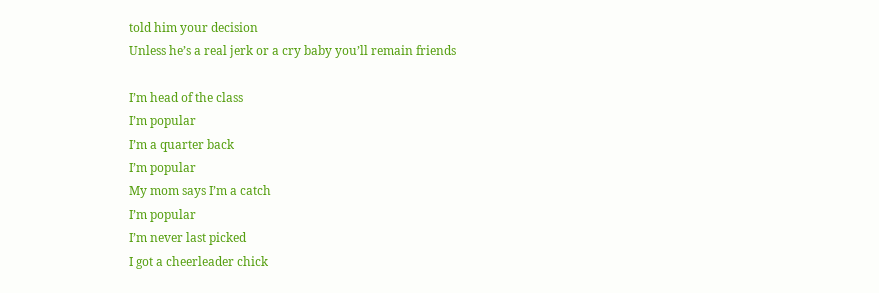told him your decision
Unless he’s a real jerk or a cry baby you’ll remain friends

I’m head of the class
I’m popular
I’m a quarter back
I’m popular
My mom says I’m a catch
I’m popular
I’m never last picked
I got a cheerleader chick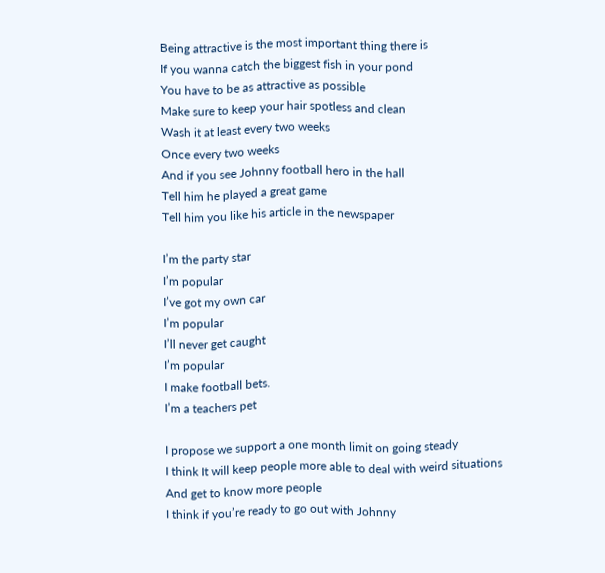Being attractive is the most important thing there is
If you wanna catch the biggest fish in your pond
You have to be as attractive as possible
Make sure to keep your hair spotless and clean
Wash it at least every two weeks
Once every two weeks
And if you see Johnny football hero in the hall
Tell him he played a great game
Tell him you like his article in the newspaper

I’m the party star
I’m popular
I’ve got my own car
I’m popular
I’ll never get caught
I’m popular
I make football bets.
I’m a teachers pet

I propose we support a one month limit on going steady
I think It will keep people more able to deal with weird situations
And get to know more people
I think if you’re ready to go out with Johnny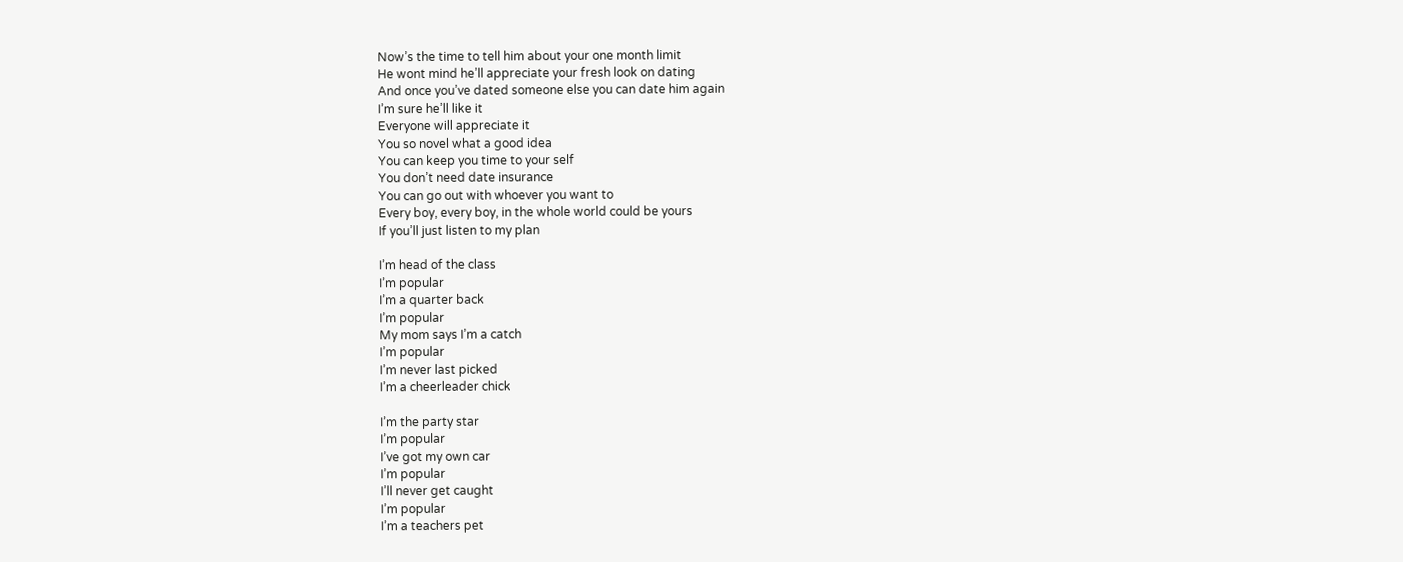Now’s the time to tell him about your one month limit
He wont mind he’ll appreciate your fresh look on dating
And once you’ve dated someone else you can date him again
I’m sure he’ll like it
Everyone will appreciate it
You so novel what a good idea
You can keep you time to your self
You don’t need date insurance
You can go out with whoever you want to
Every boy, every boy, in the whole world could be yours
If you’ll just listen to my plan

I’m head of the class
I’m popular
I’m a quarter back
I’m popular
My mom says I’m a catch
I’m popular
I’m never last picked
I’m a cheerleader chick

I’m the party star
I’m popular
I’ve got my own car
I’m popular
I’ll never get caught
I’m popular
I’m a teachers pet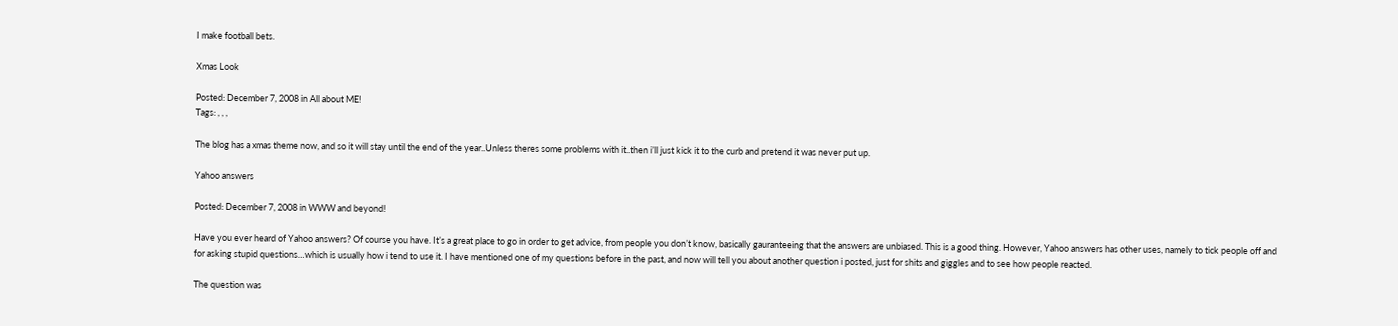I make football bets.

Xmas Look

Posted: December 7, 2008 in All about ME!
Tags: , , ,

The blog has a xmas theme now, and so it will stay until the end of the year..Unless theres some problems with it..then i’ll just kick it to the curb and pretend it was never put up.

Yahoo answers

Posted: December 7, 2008 in WWW and beyond!

Have you ever heard of Yahoo answers? Of course you have. It’s a great place to go in order to get advice, from people you don’t know, basically gauranteeing that the answers are unbiased. This is a good thing. However, Yahoo answers has other uses, namely to tick people off and for asking stupid questions…which is usually how i tend to use it. I have mentioned one of my questions before in the past, and now will tell you about another question i posted, just for shits and giggles and to see how people reacted.

The question was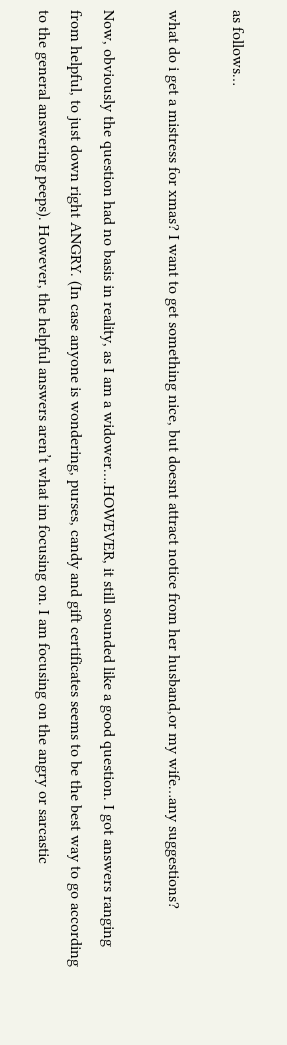as follows…

what do i get a mistress for xmas? I want to get something nice, but doesnt attract notice from her husband,or my wife…any suggestions?

Now, obviously the question had no basis in reality, as I am a widower….HOWEVER, it still sounded like a good question. I got answers ranging from helpful, to just down right ANGRY. (In case anyone is wondering, purses, candy and gift certificates seems to be the best way to go according to the general answering peeps). However, the helpful answers aren’t what im focusing on. I am focusing on the angry or sarcastic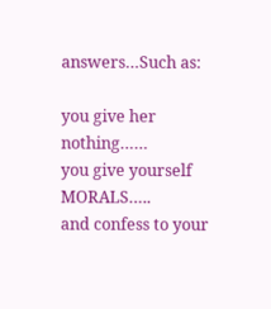answers…Such as:

you give her nothing……
you give yourself MORALS…..
and confess to your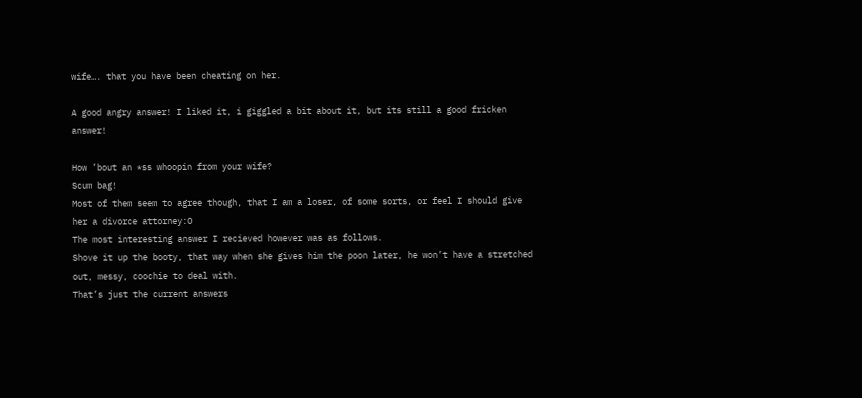wife…. that you have been cheating on her.

A good angry answer! I liked it, i giggled a bit about it, but its still a good fricken answer!

How ’bout an *ss whoopin from your wife?
Scum bag!
Most of them seem to agree though, that I am a loser, of some sorts, or feel I should give her a divorce attorney:O
The most interesting answer I recieved however was as follows.
Shove it up the booty, that way when she gives him the poon later, he won’t have a stretched out, messy, coochie to deal with.
That’s just the current answers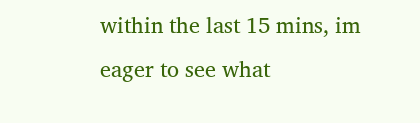within the last 15 mins, im eager to see what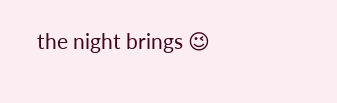the night brings 😉